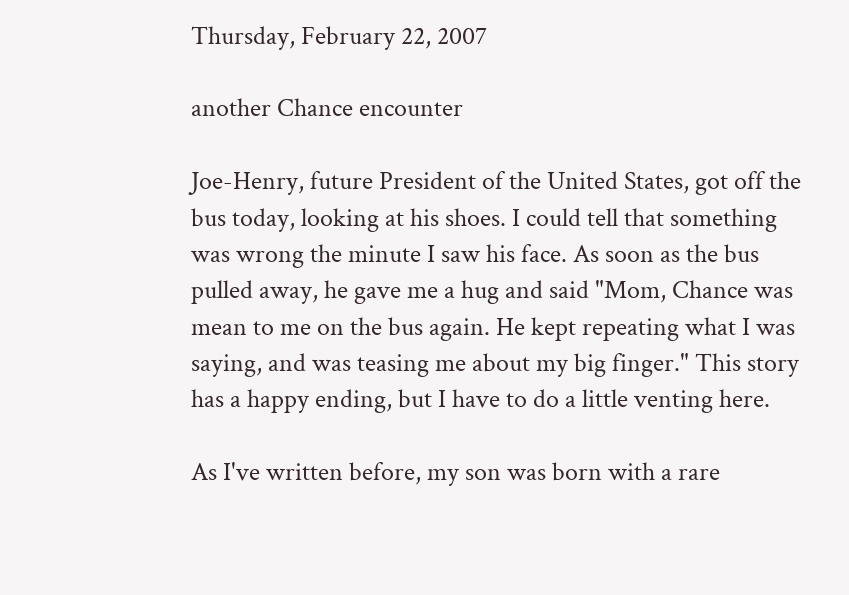Thursday, February 22, 2007

another Chance encounter

Joe-Henry, future President of the United States, got off the bus today, looking at his shoes. I could tell that something was wrong the minute I saw his face. As soon as the bus pulled away, he gave me a hug and said "Mom, Chance was mean to me on the bus again. He kept repeating what I was saying, and was teasing me about my big finger." This story has a happy ending, but I have to do a little venting here.

As I've written before, my son was born with a rare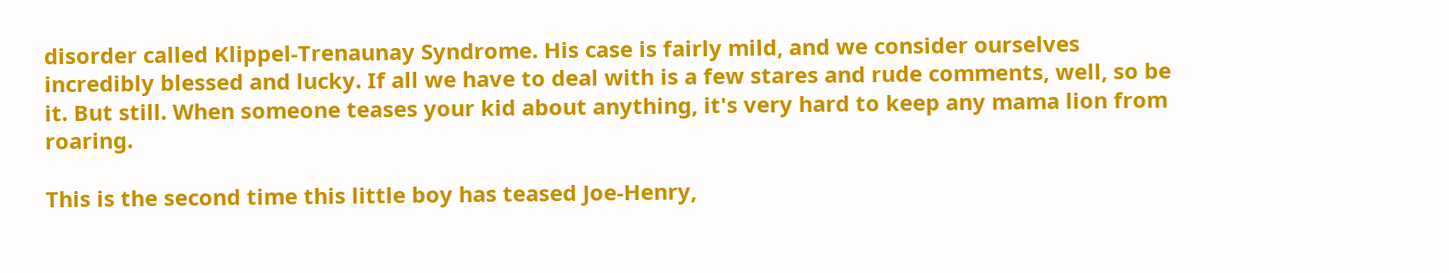disorder called Klippel-Trenaunay Syndrome. His case is fairly mild, and we consider ourselves incredibly blessed and lucky. If all we have to deal with is a few stares and rude comments, well, so be it. But still. When someone teases your kid about anything, it's very hard to keep any mama lion from roaring.

This is the second time this little boy has teased Joe-Henry,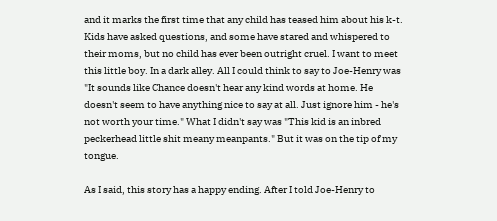and it marks the first time that any child has teased him about his k-t. Kids have asked questions, and some have stared and whispered to their moms, but no child has ever been outright cruel. I want to meet this little boy. In a dark alley. All I could think to say to Joe-Henry was "It sounds like Chance doesn't hear any kind words at home. He doesn't seem to have anything nice to say at all. Just ignore him - he's not worth your time." What I didn't say was "This kid is an inbred peckerhead little shit meany meanpants." But it was on the tip of my tongue.

As I said, this story has a happy ending. After I told Joe-Henry to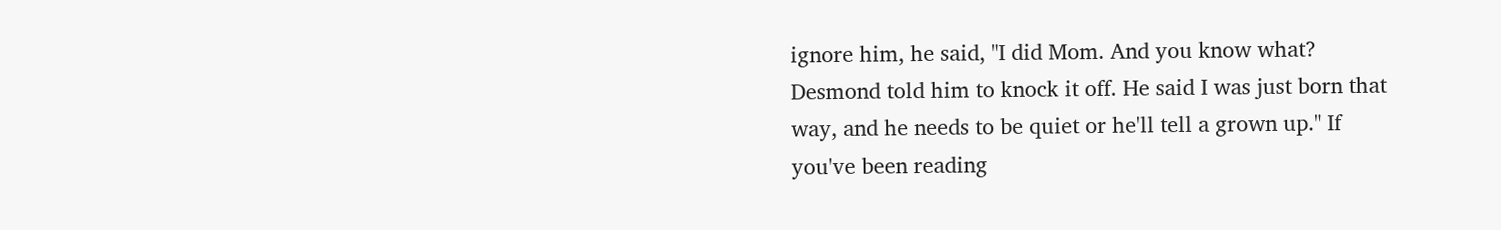ignore him, he said, "I did Mom. And you know what? Desmond told him to knock it off. He said I was just born that way, and he needs to be quiet or he'll tell a grown up." If you've been reading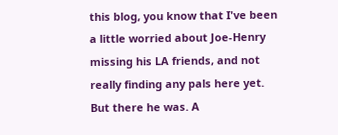this blog, you know that I've been a little worried about Joe-Henry missing his LA friends, and not really finding any pals here yet. But there he was. A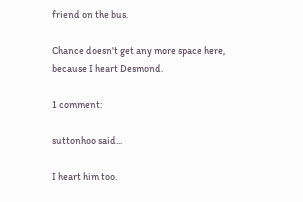friend on the bus.

Chance doesn't get any more space here, because I heart Desmond.

1 comment:

suttonhoo said...

I heart him too.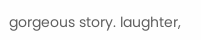gorgeous story. laughter,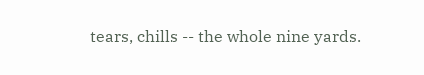tears, chills -- the whole nine yards.